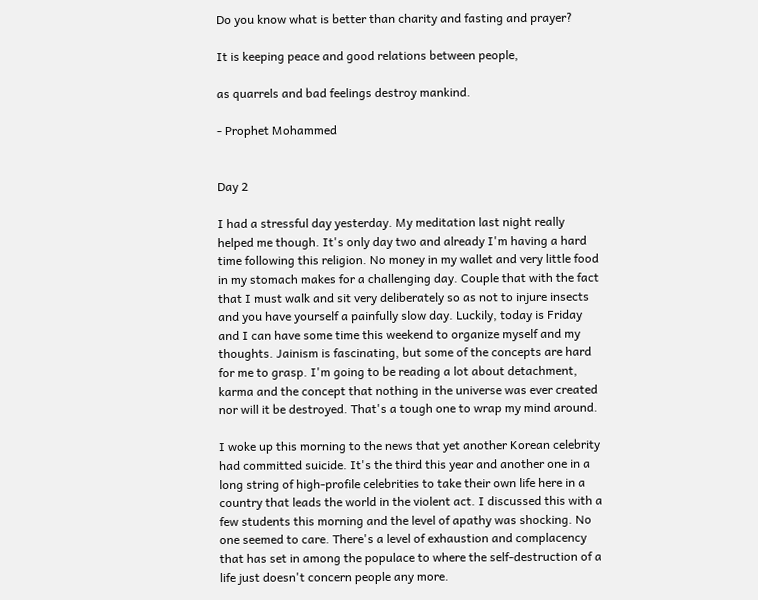Do you know what is better than charity and fasting and prayer?

It is keeping peace and good relations between people,

as quarrels and bad feelings destroy mankind.

- Prophet Mohammed


Day 2

I had a stressful day yesterday. My meditation last night really helped me though. It's only day two and already I'm having a hard time following this religion. No money in my wallet and very little food in my stomach makes for a challenging day. Couple that with the fact that I must walk and sit very deliberately so as not to injure insects and you have yourself a painfully slow day. Luckily, today is Friday and I can have some time this weekend to organize myself and my thoughts. Jainism is fascinating, but some of the concepts are hard for me to grasp. I'm going to be reading a lot about detachment, karma and the concept that nothing in the universe was ever created nor will it be destroyed. That's a tough one to wrap my mind around.

I woke up this morning to the news that yet another Korean celebrity had committed suicide. It's the third this year and another one in a long string of high-profile celebrities to take their own life here in a country that leads the world in the violent act. I discussed this with a few students this morning and the level of apathy was shocking. No one seemed to care. There's a level of exhaustion and complacency that has set in among the populace to where the self-destruction of a life just doesn't concern people any more.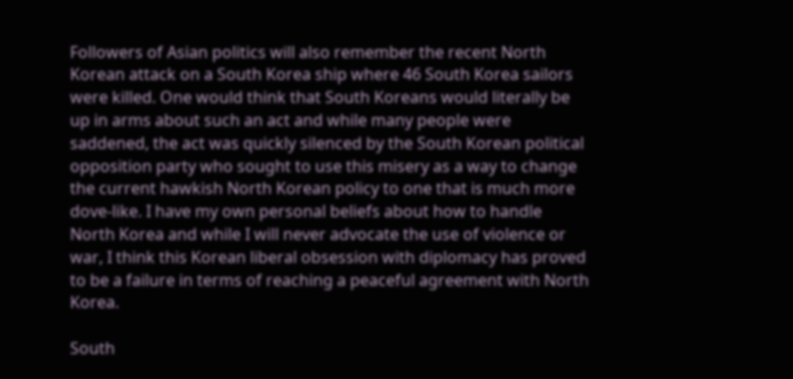Followers of Asian politics will also remember the recent North Korean attack on a South Korea ship where 46 South Korea sailors were killed. One would think that South Koreans would literally be up in arms about such an act and while many people were saddened, the act was quickly silenced by the South Korean political opposition party who sought to use this misery as a way to change the current hawkish North Korean policy to one that is much more dove-like. I have my own personal beliefs about how to handle North Korea and while I will never advocate the use of violence or war, I think this Korean liberal obsession with diplomacy has proved to be a failure in terms of reaching a peaceful agreement with North Korea.

South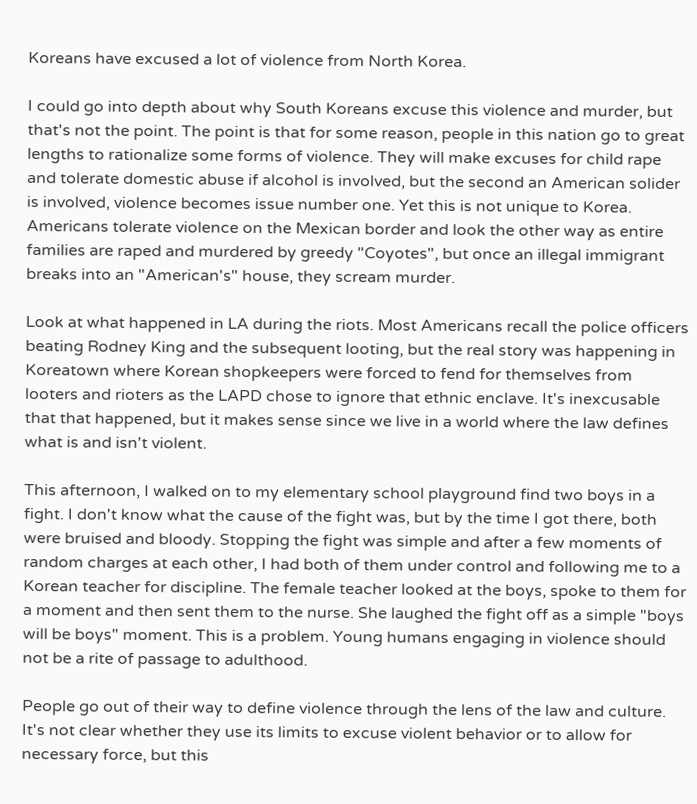Koreans have excused a lot of violence from North Korea.

I could go into depth about why South Koreans excuse this violence and murder, but that's not the point. The point is that for some reason, people in this nation go to great lengths to rationalize some forms of violence. They will make excuses for child rape and tolerate domestic abuse if alcohol is involved, but the second an American solider is involved, violence becomes issue number one. Yet this is not unique to Korea. Americans tolerate violence on the Mexican border and look the other way as entire families are raped and murdered by greedy "Coyotes", but once an illegal immigrant breaks into an "American's" house, they scream murder.

Look at what happened in LA during the riots. Most Americans recall the police officers beating Rodney King and the subsequent looting, but the real story was happening in Koreatown where Korean shopkeepers were forced to fend for themselves from looters and rioters as the LAPD chose to ignore that ethnic enclave. It's inexcusable that that happened, but it makes sense since we live in a world where the law defines what is and isn't violent.

This afternoon, I walked on to my elementary school playground find two boys in a fight. I don't know what the cause of the fight was, but by the time I got there, both were bruised and bloody. Stopping the fight was simple and after a few moments of random charges at each other, I had both of them under control and following me to a Korean teacher for discipline. The female teacher looked at the boys, spoke to them for a moment and then sent them to the nurse. She laughed the fight off as a simple "boys will be boys" moment. This is a problem. Young humans engaging in violence should not be a rite of passage to adulthood.

People go out of their way to define violence through the lens of the law and culture. It's not clear whether they use its limits to excuse violent behavior or to allow for necessary force, but this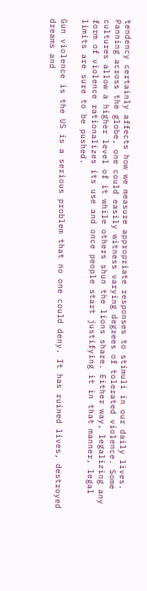tendency certainly affects how we measure appropriate responses to stimuli in our daily lives. Panning across the globe, one could easily witness varying degrees of tolerated violence. Some cultures allow a higher level of it while others shun the lions share. Either way, legalizing any form of violence rationalizes its use and once people start justifying it in that manner, legal limits are sure to be pushed.

Gun violence is the US is a serious problem that no one could deny. It has ruined lives, destroyed dreams and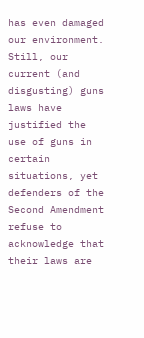has even damaged our environment. Still, our current (and disgusting) guns laws have justified the use of guns in certain situations, yet defenders of the Second Amendment refuse to acknowledge that their laws are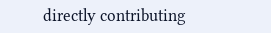directly contributing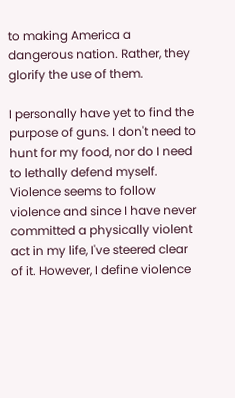to making America a dangerous nation. Rather, they glorify the use of them.

I personally have yet to find the purpose of guns. I don't need to hunt for my food, nor do I need to lethally defend myself. Violence seems to follow violence and since I have never committed a physically violent act in my life, I've steered clear of it. However, I define violence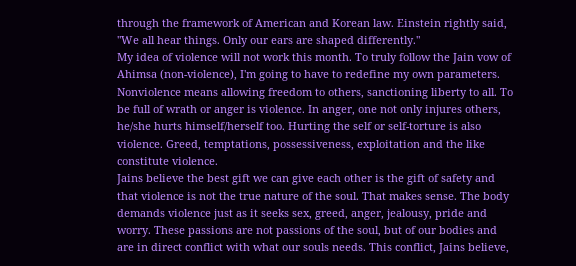through the framework of American and Korean law. Einstein rightly said,
"We all hear things. Only our ears are shaped differently."
My idea of violence will not work this month. To truly follow the Jain vow of Ahimsa (non-violence), I'm going to have to redefine my own parameters.
Nonviolence means allowing freedom to others, sanctioning liberty to all. To be full of wrath or anger is violence. In anger, one not only injures others, he/she hurts himself/herself too. Hurting the self or self-torture is also violence. Greed, temptations, possessiveness, exploitation and the like constitute violence.
Jains believe the best gift we can give each other is the gift of safety and that violence is not the true nature of the soul. That makes sense. The body demands violence just as it seeks sex, greed, anger, jealousy, pride and worry. These passions are not passions of the soul, but of our bodies and are in direct conflict with what our souls needs. This conflict, Jains believe,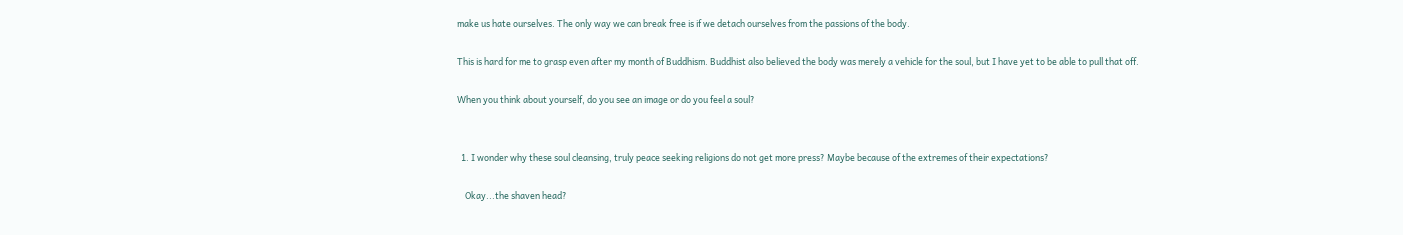make us hate ourselves. The only way we can break free is if we detach ourselves from the passions of the body.

This is hard for me to grasp even after my month of Buddhism. Buddhist also believed the body was merely a vehicle for the soul, but I have yet to be able to pull that off.

When you think about yourself, do you see an image or do you feel a soul?


  1. I wonder why these soul cleansing, truly peace seeking religions do not get more press? Maybe because of the extremes of their expectations?

    Okay...the shaven head?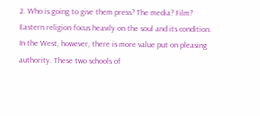2. Who is going to give them press? The media? Film? Eastern religion focus heavily on the soul and its condition. In the West, however, there is more value put on pleasing authority. These two schools of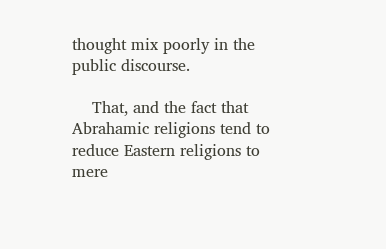thought mix poorly in the public discourse.

    That, and the fact that Abrahamic religions tend to reduce Eastern religions to mere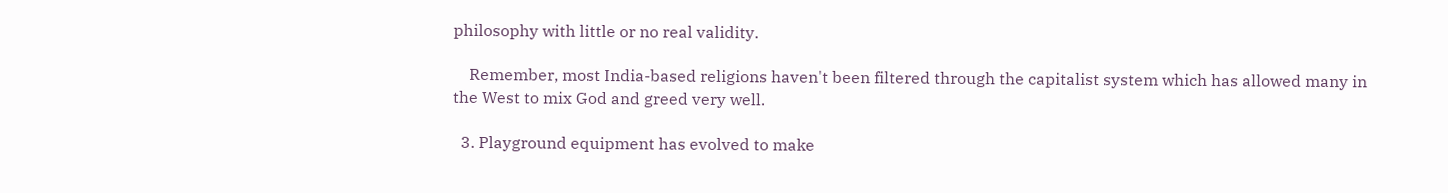philosophy with little or no real validity.

    Remember, most India-based religions haven't been filtered through the capitalist system which has allowed many in the West to mix God and greed very well.

  3. Playground equipment has evolved to make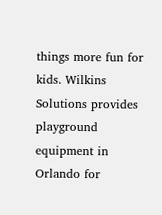things more fun for kids. Wilkins Solutions provides playground equipment in Orlando for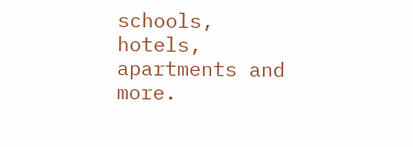schools, hotels, apartments and more.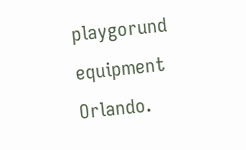playgorund equipment Orlando.